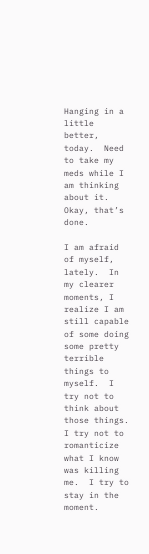Hanging in a little better, today.  Need to take my meds while I am thinking about it.  Okay, that’s done.

I am afraid of myself, lately.  In my clearer moments, I realize I am still capable of some doing some pretty terrible things to myself.  I try not to think about those things.  I try not to romanticize what I know was killing me.  I try to stay in the moment.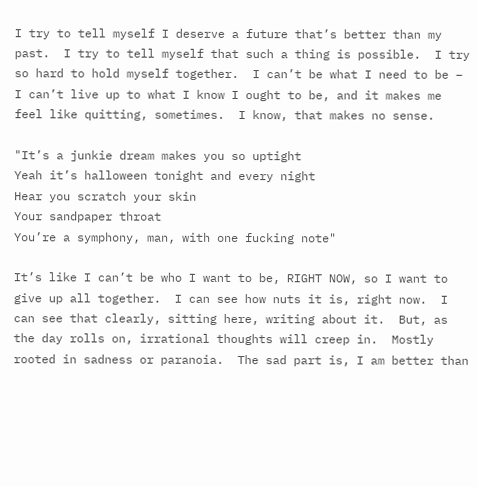I try to tell myself I deserve a future that’s better than my past.  I try to tell myself that such a thing is possible.  I try so hard to hold myself together.  I can’t be what I need to be – I can’t live up to what I know I ought to be, and it makes me feel like quitting, sometimes.  I know, that makes no sense.

"It’s a junkie dream makes you so uptight
Yeah it’s halloween tonight and every night
Hear you scratch your skin
Your sandpaper throat
You’re a symphony, man, with one fucking note"

It’s like I can’t be who I want to be, RIGHT NOW, so I want to give up all together.  I can see how nuts it is, right now.  I can see that clearly, sitting here, writing about it.  But, as the day rolls on, irrational thoughts will creep in.  Mostly rooted in sadness or paranoia.  The sad part is, I am better than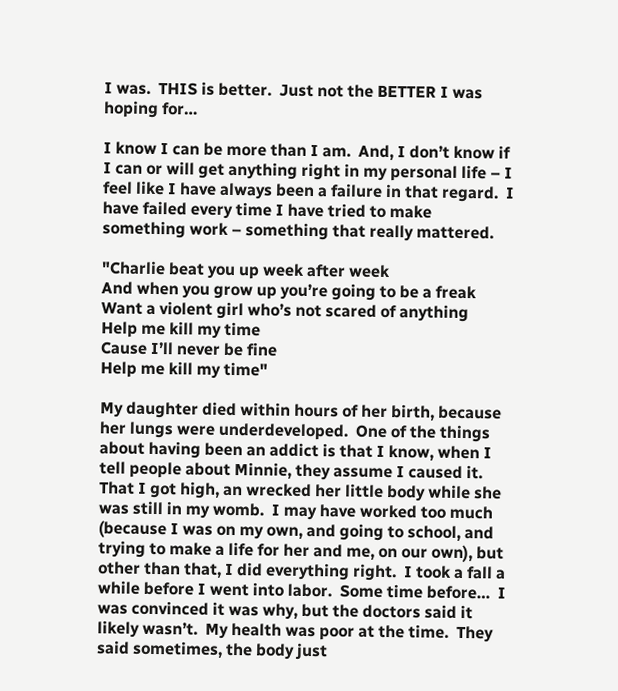I was.  THIS is better.  Just not the BETTER I was hoping for…

I know I can be more than I am.  And, I don’t know if I can or will get anything right in my personal life – I feel like I have always been a failure in that regard.  I have failed every time I have tried to make something work – something that really mattered.

"Charlie beat you up week after week
And when you grow up you’re going to be a freak
Want a violent girl who’s not scared of anything
Help me kill my time
Cause I’ll never be fine
Help me kill my time"

My daughter died within hours of her birth, because her lungs were underdeveloped.  One of the things about having been an addict is that I know, when I tell people about Minnie, they assume I caused it.  That I got high, an wrecked her little body while she was still in my womb.  I may have worked too much (because I was on my own, and going to school, and trying to make a life for her and me, on our own), but other than that, I did everything right.  I took a fall a while before I went into labor.  Some time before…  I was convinced it was why, but the doctors said it likely wasn’t.  My health was poor at the time.  They said sometimes, the body just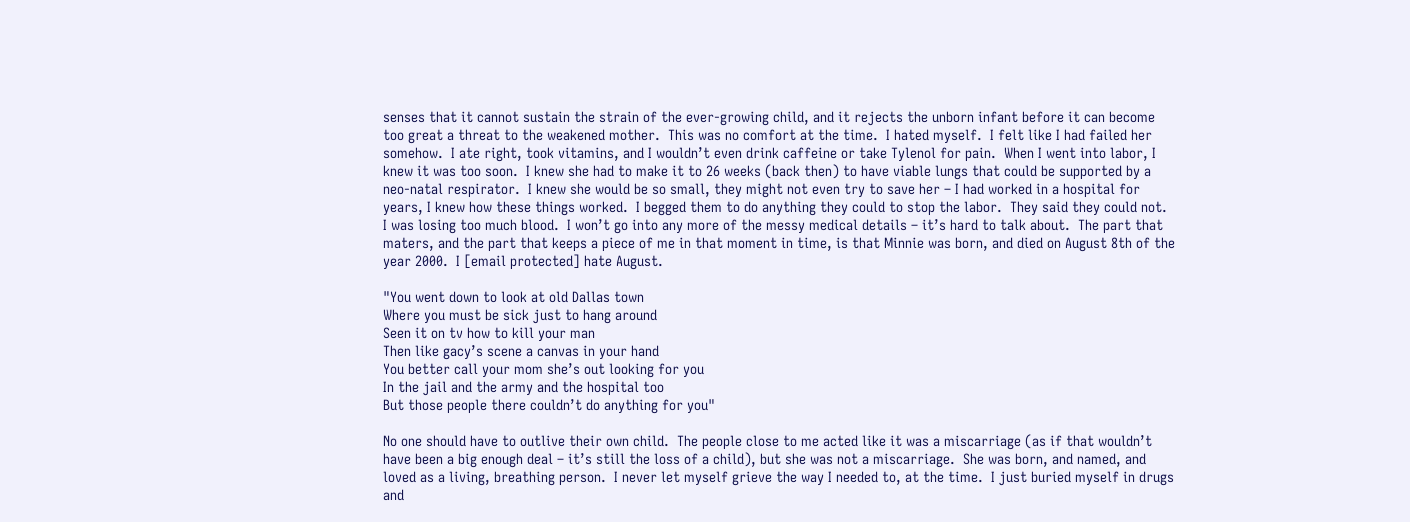senses that it cannot sustain the strain of the ever-growing child, and it rejects the unborn infant before it can become too great a threat to the weakened mother.  This was no comfort at the time.  I hated myself.  I felt like I had failed her somehow.  I ate right, took vitamins, and I wouldn’t even drink caffeine or take Tylenol for pain.  When I went into labor, I knew it was too soon.  I knew she had to make it to 26 weeks (back then) to have viable lungs that could be supported by a neo-natal respirator.  I knew she would be so small, they might not even try to save her – I had worked in a hospital for years, I knew how these things worked.  I begged them to do anything they could to stop the labor.  They said they could not.  I was losing too much blood.  I won’t go into any more of the messy medical details – it’s hard to talk about.  The part that maters, and the part that keeps a piece of me in that moment in time, is that Minnie was born, and died on August 8th of the year 2000.  I [email protected] hate August.

"You went down to look at old Dallas town
Where you must be sick just to hang around
Seen it on tv how to kill your man
Then like gacy’s scene a canvas in your hand
You better call your mom she’s out looking for you
In the jail and the army and the hospital too
But those people there couldn’t do anything for you"

No one should have to outlive their own child.  The people close to me acted like it was a miscarriage (as if that wouldn’t have been a big enough deal – it’s still the loss of a child), but she was not a miscarriage.  She was born, and named, and loved as a living, breathing person.  I never let myself grieve the way I needed to, at the time.  I just buried myself in drugs and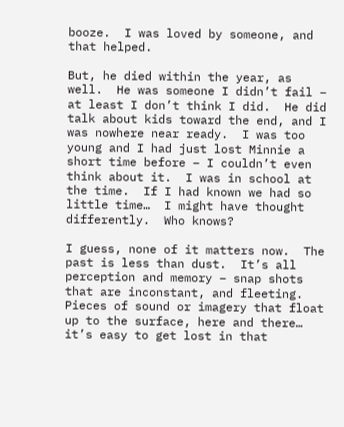booze.  I was loved by someone, and that helped.

But, he died within the year, as well.  He was someone I didn’t fail – at least I don’t think I did.  He did talk about kids toward the end, and I was nowhere near ready.  I was too young and I had just lost Minnie a short time before – I couldn’t even think about it.  I was in school at the time.  If I had known we had so little time…  I might have thought differently.  Who knows?

I guess, none of it matters now.  The past is less than dust.  It’s all perception and memory – snap shots that are inconstant, and fleeting.  Pieces of sound or imagery that float up to the surface, here and there…  it’s easy to get lost in that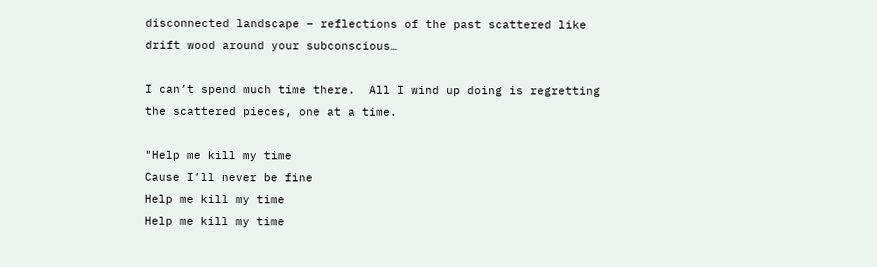disconnected landscape – reflections of the past scattered like drift wood around your subconscious…

I can’t spend much time there.  All I wind up doing is regretting the scattered pieces, one at a time.

"Help me kill my time
Cause I’ll never be fine
Help me kill my time
Help me kill my time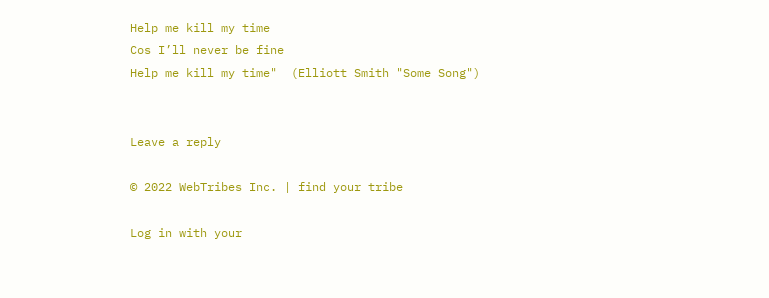Help me kill my time
Cos I’ll never be fine
Help me kill my time"  (Elliott Smith "Some Song")


Leave a reply

© 2022 WebTribes Inc. | find your tribe

Log in with your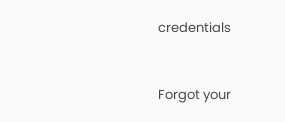credentials


Forgot your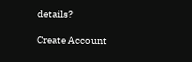details?

Create Account